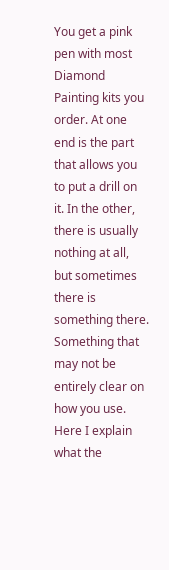You get a pink pen with most Diamond Painting kits you order. At one end is the part that allows you to put a drill on it. In the other, there is usually nothing at all, but sometimes there is something there. Something that may not be entirely clear on how you use. Here I explain what the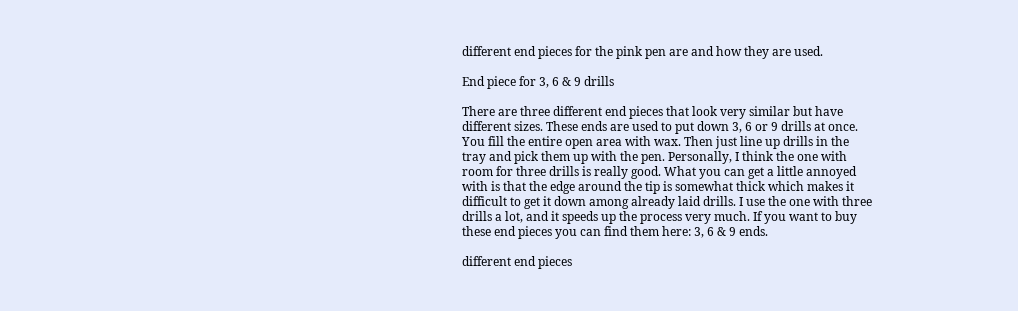different end pieces for the pink pen are and how they are used.

End piece for 3, 6 & 9 drills

There are three different end pieces that look very similar but have different sizes. These ends are used to put down 3, 6 or 9 drills at once. You fill the entire open area with wax. Then just line up drills in the tray and pick them up with the pen. Personally, I think the one with room for three drills is really good. What you can get a little annoyed with is that the edge around the tip is somewhat thick which makes it difficult to get it down among already laid drills. I use the one with three drills a lot, and it speeds up the process very much. If you want to buy these end pieces you can find them here: 3, 6 & 9 ends.

different end pieces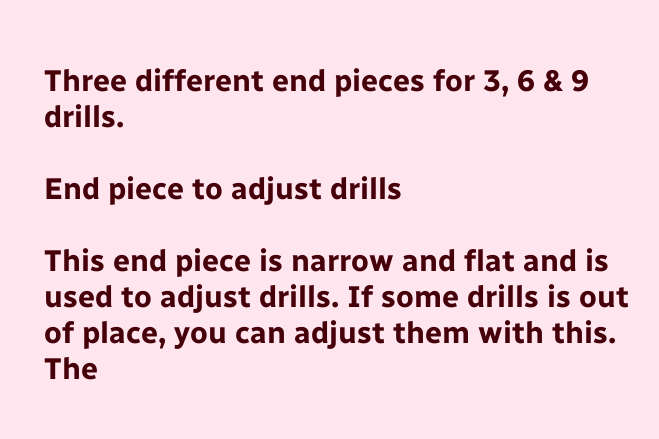Three different end pieces for 3, 6 & 9 drills.

End piece to adjust drills

This end piece is narrow and flat and is used to adjust drills. If some drills is out of place, you can adjust them with this. The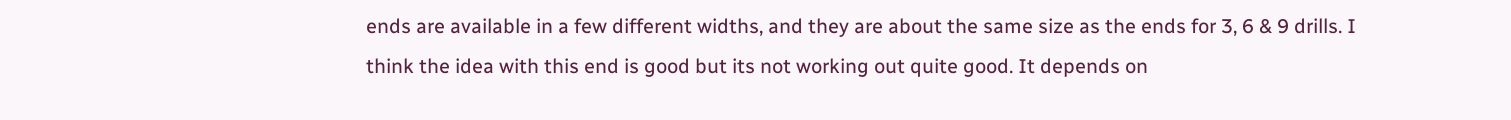ends are available in a few different widths, and they are about the same size as the ends for 3, 6 & 9 drills. I think the idea with this end is good but its not working out quite good. It depends on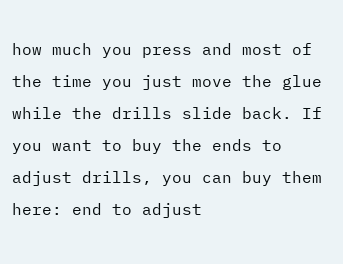how much you press and most of the time you just move the glue while the drills slide back. If you want to buy the ends to adjust drills, you can buy them here: end to adjust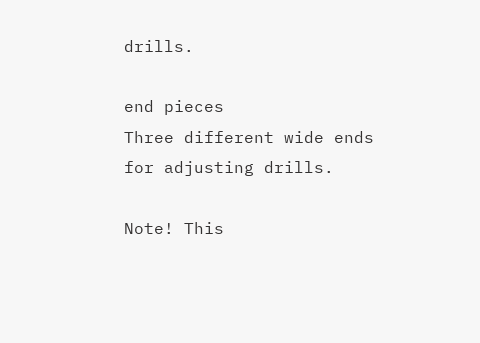drills.

end pieces
Three different wide ends for adjusting drills.

Note! This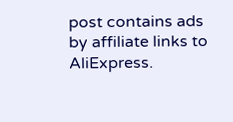post contains ads by affiliate links to AliExpress.